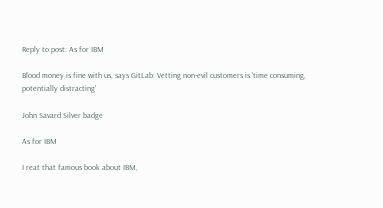Reply to post: As for IBM

Blood money is fine with us, says GitLab: Vetting non-evil customers is 'time consuming, potentially distracting'

John Savard Silver badge

As for IBM

I reat that famous book about IBM,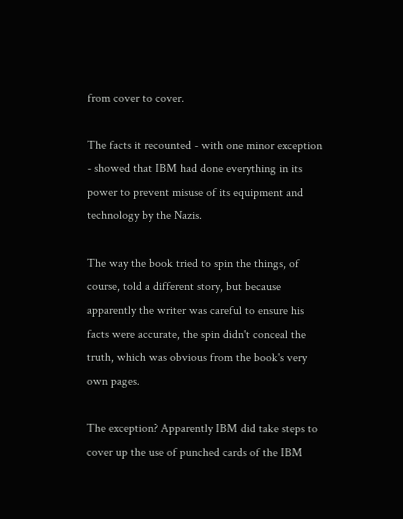from cover to cover.

The facts it recounted - with one minor exception - showed that IBM had done everything in its power to prevent misuse of its equipment and technology by the Nazis.

The way the book tried to spin the things, of course, told a different story, but because apparently the writer was careful to ensure his facts were accurate, the spin didn't conceal the truth, which was obvious from the book's very own pages.

The exception? Apparently IBM did take steps to cover up the use of punched cards of the IBM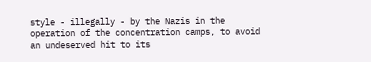style - illegally - by the Nazis in the operation of the concentration camps, to avoid an undeserved hit to its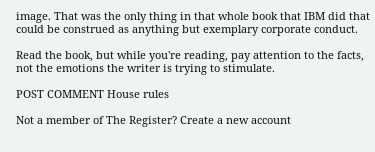image. That was the only thing in that whole book that IBM did that could be construed as anything but exemplary corporate conduct.

Read the book, but while you're reading, pay attention to the facts, not the emotions the writer is trying to stimulate.

POST COMMENT House rules

Not a member of The Register? Create a new account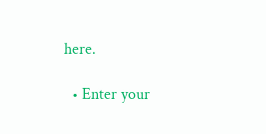here.

  • Enter your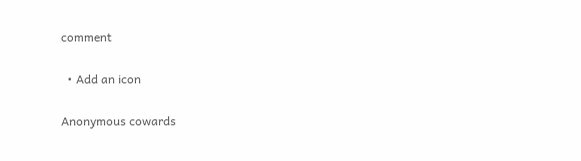comment

  • Add an icon

Anonymous cowards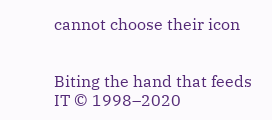cannot choose their icon


Biting the hand that feeds IT © 1998–2020